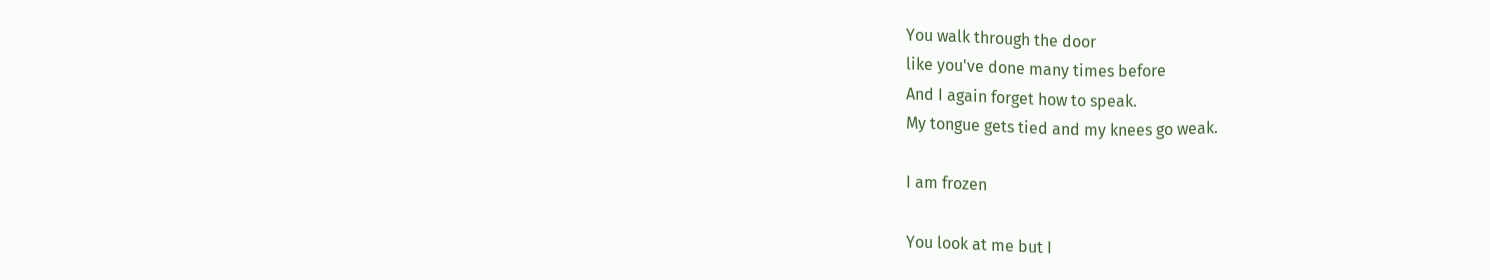You walk through the door
like you've done many times before
And I again forget how to speak.
My tongue gets tied and my knees go weak.

I am frozen

You look at me but I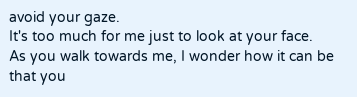avoid your gaze.
It's too much for me just to look at your face.
As you walk towards me, I wonder how it can be
that you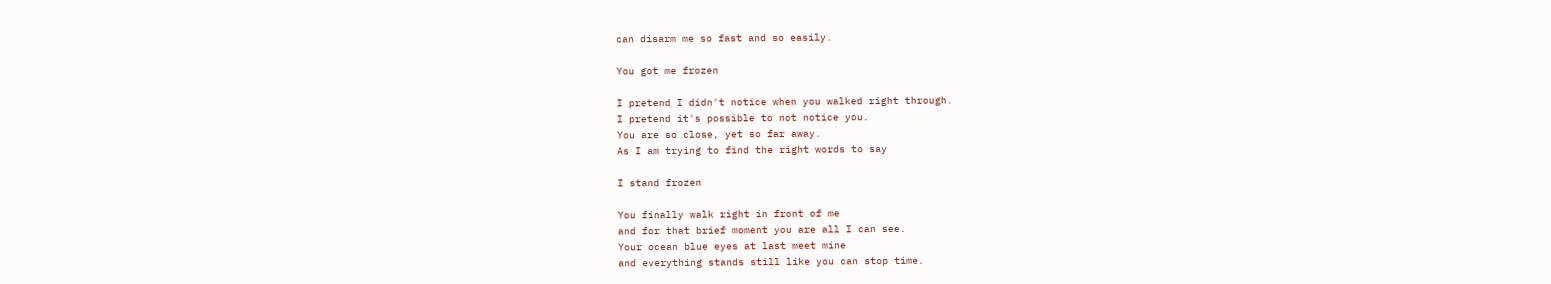can disarm me so fast and so easily.

You got me frozen

I pretend I didn't notice when you walked right through.
I pretend it's possible to not notice you.
You are so close, yet so far away.
As I am trying to find the right words to say

I stand frozen

You finally walk right in front of me
and for that brief moment you are all I can see.
Your ocean blue eyes at last meet mine
and everything stands still like you can stop time.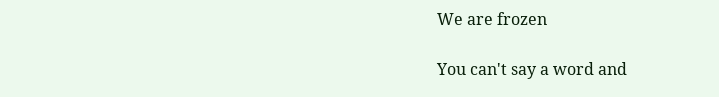We are frozen

You can't say a word and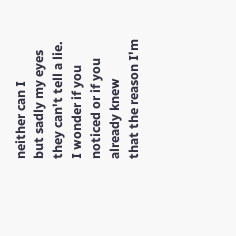neither can I
but sadly my eyes they can't tell a lie.
I wonder if you noticed or if you already knew
that the reason I'm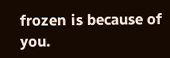frozen is because of you.